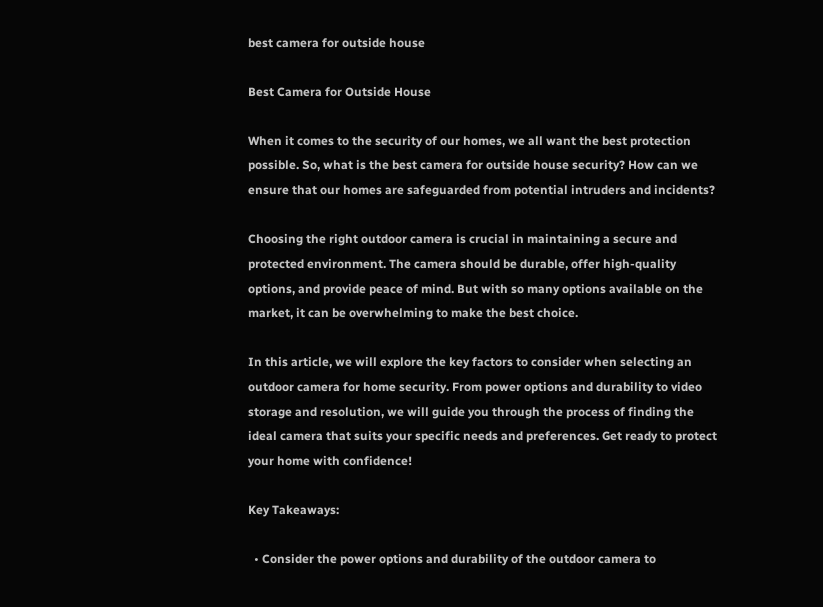best camera for outside house

Best Camera for Outside House

When it comes to the security of our homes, we all want the best protection possible. So, what is the best camera for outside house security? How can we ensure that our homes are safeguarded from potential intruders and incidents?

Choosing the right outdoor camera is crucial in maintaining a secure and protected environment. The camera should be durable, offer high-quality options, and provide peace of mind. But with so many options available on the market, it can be overwhelming to make the best choice.

In this article, we will explore the key factors to consider when selecting an outdoor camera for home security. From power options and durability to video storage and resolution, we will guide you through the process of finding the ideal camera that suits your specific needs and preferences. Get ready to protect your home with confidence!

Key Takeaways:

  • Consider the power options and durability of the outdoor camera to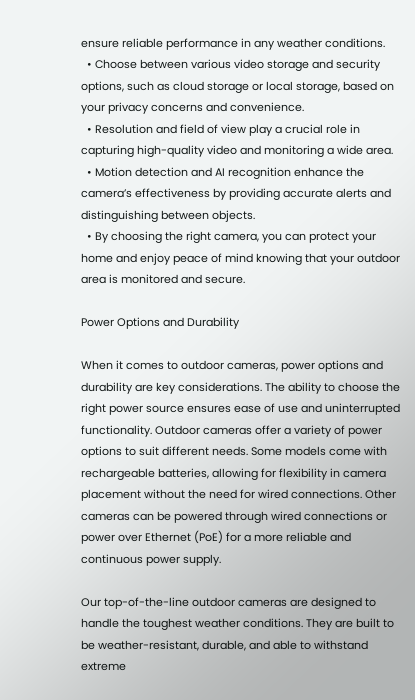ensure reliable performance in any weather conditions.
  • Choose between various video storage and security options, such as cloud storage or local storage, based on your privacy concerns and convenience.
  • Resolution and field of view play a crucial role in capturing high-quality video and monitoring a wide area.
  • Motion detection and AI recognition enhance the camera’s effectiveness by providing accurate alerts and distinguishing between objects.
  • By choosing the right camera, you can protect your home and enjoy peace of mind knowing that your outdoor area is monitored and secure.

Power Options and Durability

When it comes to outdoor cameras, power options and durability are key considerations. The ability to choose the right power source ensures ease of use and uninterrupted functionality. Outdoor cameras offer a variety of power options to suit different needs. Some models come with rechargeable batteries, allowing for flexibility in camera placement without the need for wired connections. Other cameras can be powered through wired connections or power over Ethernet (PoE) for a more reliable and continuous power supply.

Our top-of-the-line outdoor cameras are designed to handle the toughest weather conditions. They are built to be weather-resistant, durable, and able to withstand extreme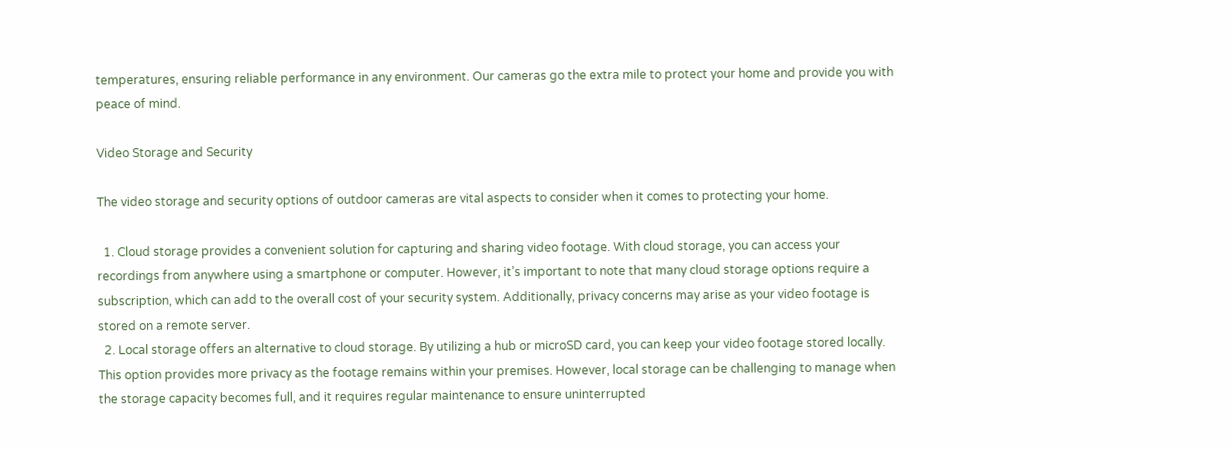temperatures, ensuring reliable performance in any environment. Our cameras go the extra mile to protect your home and provide you with peace of mind.

Video Storage and Security

The video storage and security options of outdoor cameras are vital aspects to consider when it comes to protecting your home.

  1. Cloud storage provides a convenient solution for capturing and sharing video footage. With cloud storage, you can access your recordings from anywhere using a smartphone or computer. However, it’s important to note that many cloud storage options require a subscription, which can add to the overall cost of your security system. Additionally, privacy concerns may arise as your video footage is stored on a remote server.
  2. Local storage offers an alternative to cloud storage. By utilizing a hub or microSD card, you can keep your video footage stored locally. This option provides more privacy as the footage remains within your premises. However, local storage can be challenging to manage when the storage capacity becomes full, and it requires regular maintenance to ensure uninterrupted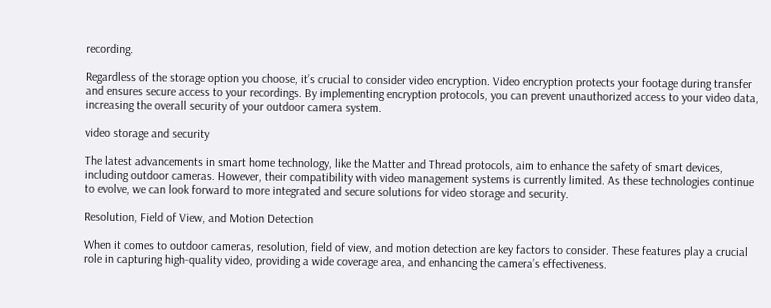recording.

Regardless of the storage option you choose, it’s crucial to consider video encryption. Video encryption protects your footage during transfer and ensures secure access to your recordings. By implementing encryption protocols, you can prevent unauthorized access to your video data, increasing the overall security of your outdoor camera system.

video storage and security

The latest advancements in smart home technology, like the Matter and Thread protocols, aim to enhance the safety of smart devices, including outdoor cameras. However, their compatibility with video management systems is currently limited. As these technologies continue to evolve, we can look forward to more integrated and secure solutions for video storage and security.

Resolution, Field of View, and Motion Detection

When it comes to outdoor cameras, resolution, field of view, and motion detection are key factors to consider. These features play a crucial role in capturing high-quality video, providing a wide coverage area, and enhancing the camera’s effectiveness.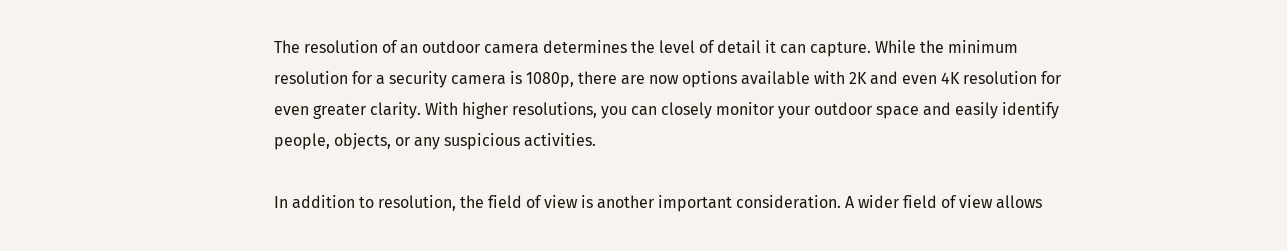The resolution of an outdoor camera determines the level of detail it can capture. While the minimum resolution for a security camera is 1080p, there are now options available with 2K and even 4K resolution for even greater clarity. With higher resolutions, you can closely monitor your outdoor space and easily identify people, objects, or any suspicious activities.

In addition to resolution, the field of view is another important consideration. A wider field of view allows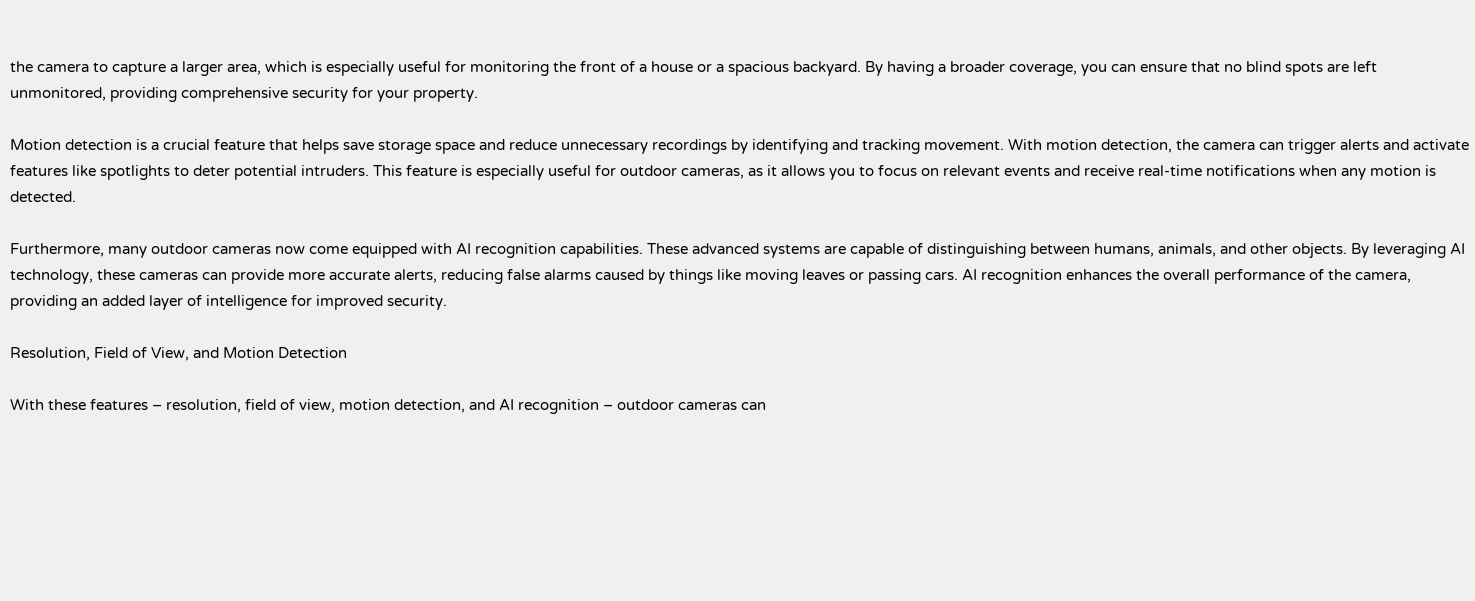the camera to capture a larger area, which is especially useful for monitoring the front of a house or a spacious backyard. By having a broader coverage, you can ensure that no blind spots are left unmonitored, providing comprehensive security for your property.

Motion detection is a crucial feature that helps save storage space and reduce unnecessary recordings by identifying and tracking movement. With motion detection, the camera can trigger alerts and activate features like spotlights to deter potential intruders. This feature is especially useful for outdoor cameras, as it allows you to focus on relevant events and receive real-time notifications when any motion is detected.

Furthermore, many outdoor cameras now come equipped with AI recognition capabilities. These advanced systems are capable of distinguishing between humans, animals, and other objects. By leveraging AI technology, these cameras can provide more accurate alerts, reducing false alarms caused by things like moving leaves or passing cars. AI recognition enhances the overall performance of the camera, providing an added layer of intelligence for improved security.

Resolution, Field of View, and Motion Detection

With these features – resolution, field of view, motion detection, and AI recognition – outdoor cameras can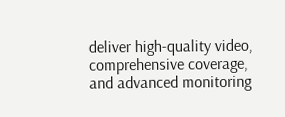deliver high-quality video, comprehensive coverage, and advanced monitoring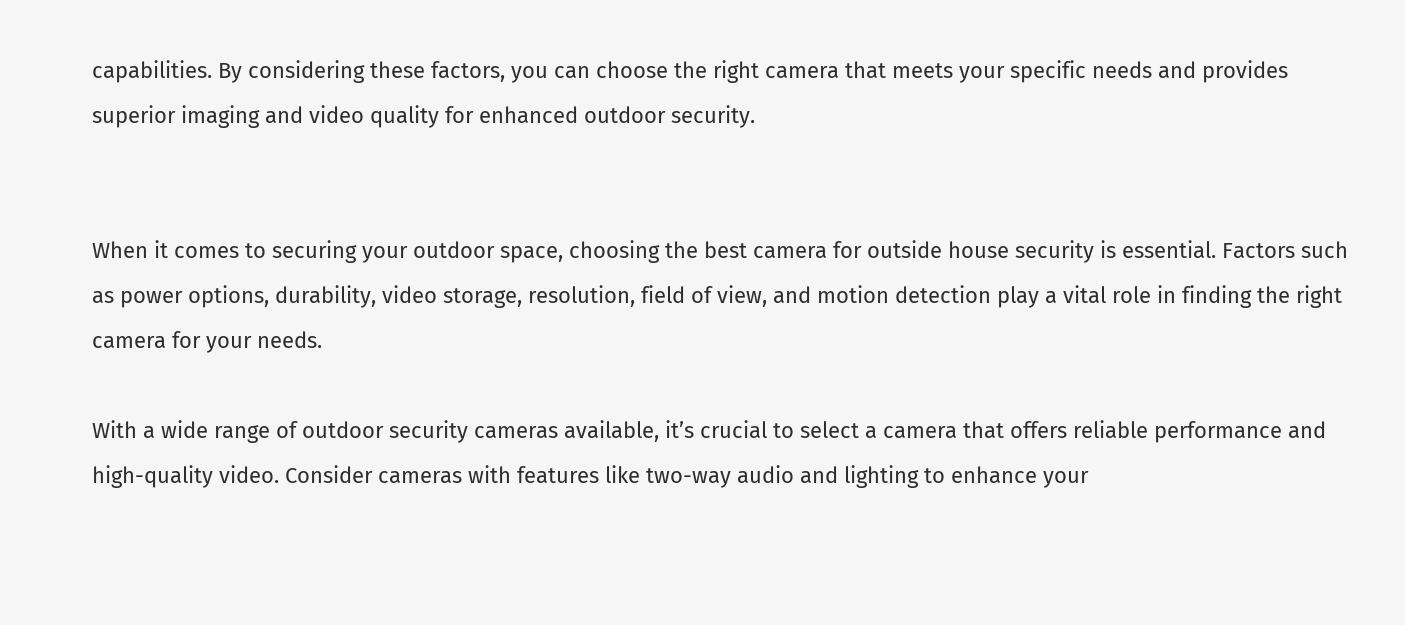capabilities. By considering these factors, you can choose the right camera that meets your specific needs and provides superior imaging and video quality for enhanced outdoor security.


When it comes to securing your outdoor space, choosing the best camera for outside house security is essential. Factors such as power options, durability, video storage, resolution, field of view, and motion detection play a vital role in finding the right camera for your needs.

With a wide range of outdoor security cameras available, it’s crucial to select a camera that offers reliable performance and high-quality video. Consider cameras with features like two-way audio and lighting to enhance your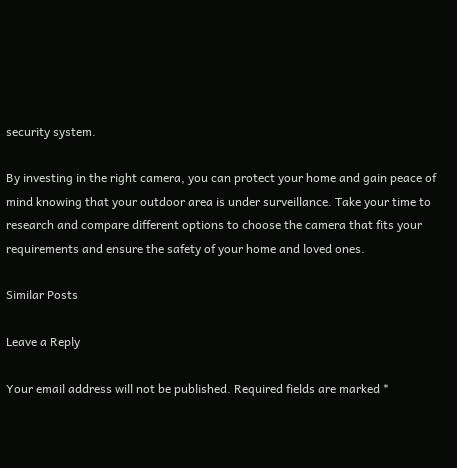security system.

By investing in the right camera, you can protect your home and gain peace of mind knowing that your outdoor area is under surveillance. Take your time to research and compare different options to choose the camera that fits your requirements and ensure the safety of your home and loved ones.

Similar Posts

Leave a Reply

Your email address will not be published. Required fields are marked *